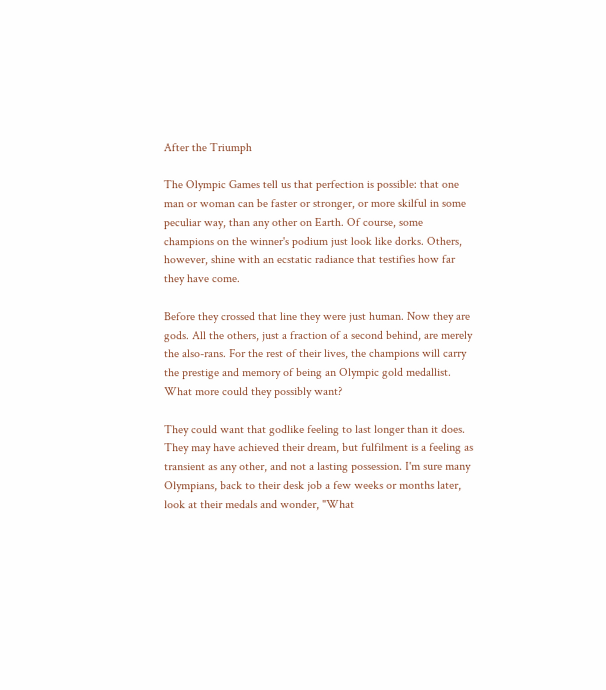After the Triumph

The Olympic Games tell us that perfection is possible: that one man or woman can be faster or stronger, or more skilful in some peculiar way, than any other on Earth. Of course, some champions on the winner's podium just look like dorks. Others, however, shine with an ecstatic radiance that testifies how far they have come.

Before they crossed that line they were just human. Now they are gods. All the others, just a fraction of a second behind, are merely the also-rans. For the rest of their lives, the champions will carry the prestige and memory of being an Olympic gold medallist. What more could they possibly want?

They could want that godlike feeling to last longer than it does. They may have achieved their dream, but fulfilment is a feeling as transient as any other, and not a lasting possession. I'm sure many Olympians, back to their desk job a few weeks or months later, look at their medals and wonder, "What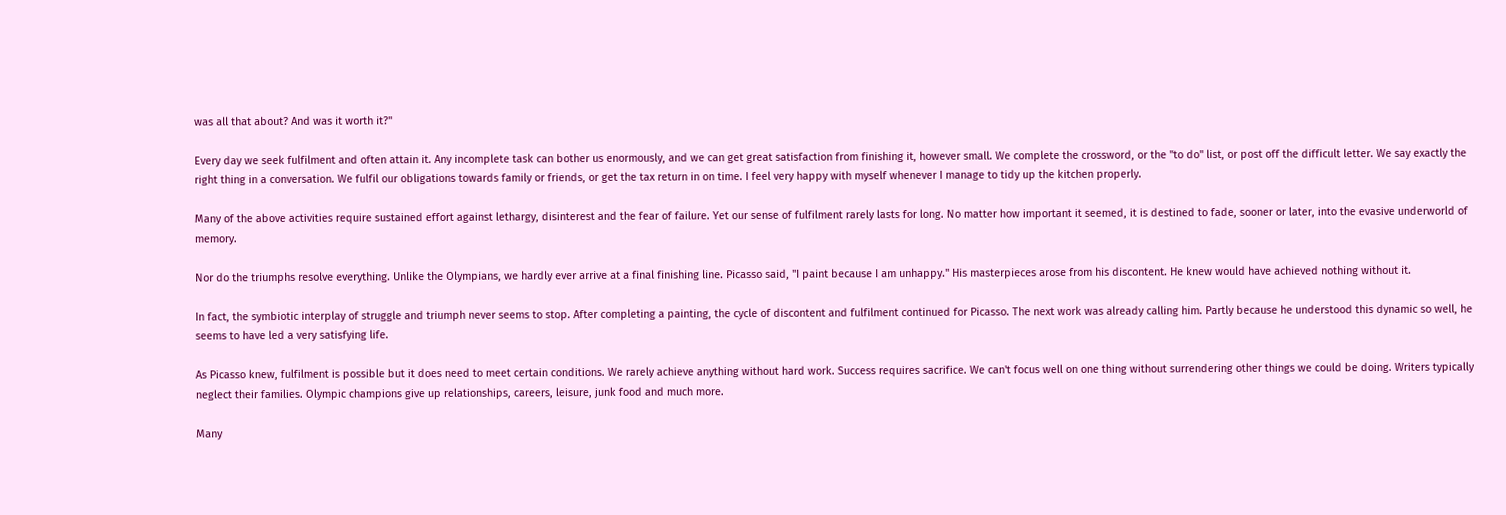was all that about? And was it worth it?"

Every day we seek fulfilment and often attain it. Any incomplete task can bother us enormously, and we can get great satisfaction from finishing it, however small. We complete the crossword, or the "to do" list, or post off the difficult letter. We say exactly the right thing in a conversation. We fulfil our obligations towards family or friends, or get the tax return in on time. I feel very happy with myself whenever I manage to tidy up the kitchen properly.

Many of the above activities require sustained effort against lethargy, disinterest and the fear of failure. Yet our sense of fulfilment rarely lasts for long. No matter how important it seemed, it is destined to fade, sooner or later, into the evasive underworld of memory.

Nor do the triumphs resolve everything. Unlike the Olympians, we hardly ever arrive at a final finishing line. Picasso said, "I paint because I am unhappy." His masterpieces arose from his discontent. He knew would have achieved nothing without it.

In fact, the symbiotic interplay of struggle and triumph never seems to stop. After completing a painting, the cycle of discontent and fulfilment continued for Picasso. The next work was already calling him. Partly because he understood this dynamic so well, he seems to have led a very satisfying life.

As Picasso knew, fulfilment is possible but it does need to meet certain conditions. We rarely achieve anything without hard work. Success requires sacrifice. We can't focus well on one thing without surrendering other things we could be doing. Writers typically neglect their families. Olympic champions give up relationships, careers, leisure, junk food and much more.

Many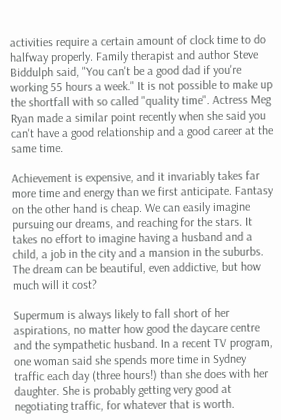activities require a certain amount of clock time to do halfway properly. Family therapist and author Steve Biddulph said, "You can't be a good dad if you're working 55 hours a week." It is not possible to make up the shortfall with so called "quality time". Actress Meg Ryan made a similar point recently when she said you can't have a good relationship and a good career at the same time.

Achievement is expensive, and it invariably takes far more time and energy than we first anticipate. Fantasy on the other hand is cheap. We can easily imagine pursuing our dreams, and reaching for the stars. It takes no effort to imagine having a husband and a child, a job in the city and a mansion in the suburbs. The dream can be beautiful, even addictive, but how much will it cost?

Supermum is always likely to fall short of her aspirations, no matter how good the daycare centre and the sympathetic husband. In a recent TV program, one woman said she spends more time in Sydney traffic each day (three hours!) than she does with her daughter. She is probably getting very good at negotiating traffic, for whatever that is worth.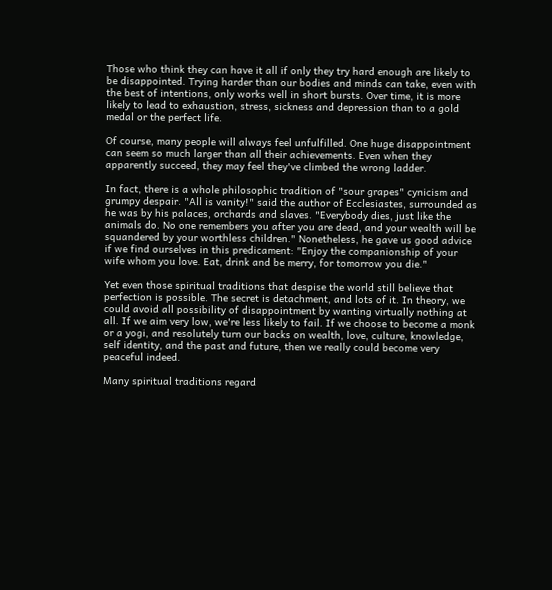Those who think they can have it all if only they try hard enough are likely to be disappointed. Trying harder than our bodies and minds can take, even with the best of intentions, only works well in short bursts. Over time, it is more likely to lead to exhaustion, stress, sickness and depression than to a gold medal or the perfect life.

Of course, many people will always feel unfulfilled. One huge disappointment can seem so much larger than all their achievements. Even when they apparently succeed, they may feel they've climbed the wrong ladder.

In fact, there is a whole philosophic tradition of "sour grapes" cynicism and grumpy despair. "All is vanity!" said the author of Ecclesiastes, surrounded as he was by his palaces, orchards and slaves. "Everybody dies, just like the animals do. No one remembers you after you are dead, and your wealth will be squandered by your worthless children." Nonetheless, he gave us good advice if we find ourselves in this predicament: "Enjoy the companionship of your wife whom you love. Eat, drink and be merry, for tomorrow you die."

Yet even those spiritual traditions that despise the world still believe that perfection is possible. The secret is detachment, and lots of it. In theory, we could avoid all possibility of disappointment by wanting virtually nothing at all. If we aim very low, we're less likely to fail. If we choose to become a monk or a yogi, and resolutely turn our backs on wealth, love, culture, knowledge, self identity, and the past and future, then we really could become very peaceful indeed.

Many spiritual traditions regard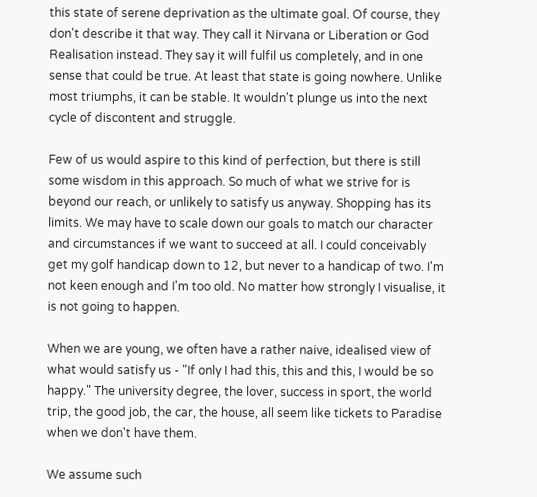this state of serene deprivation as the ultimate goal. Of course, they don't describe it that way. They call it Nirvana or Liberation or God Realisation instead. They say it will fulfil us completely, and in one sense that could be true. At least that state is going nowhere. Unlike most triumphs, it can be stable. It wouldn't plunge us into the next cycle of discontent and struggle.

Few of us would aspire to this kind of perfection, but there is still some wisdom in this approach. So much of what we strive for is beyond our reach, or unlikely to satisfy us anyway. Shopping has its limits. We may have to scale down our goals to match our character and circumstances if we want to succeed at all. I could conceivably get my golf handicap down to 12, but never to a handicap of two. I'm not keen enough and I'm too old. No matter how strongly I visualise, it is not going to happen.

When we are young, we often have a rather naive, idealised view of what would satisfy us - "If only I had this, this and this, I would be so happy." The university degree, the lover, success in sport, the world trip, the good job, the car, the house, all seem like tickets to Paradise when we don't have them.

We assume such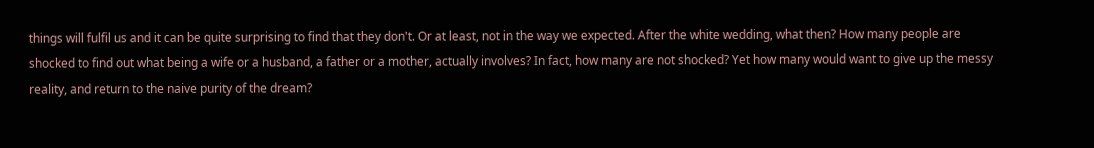things will fulfil us and it can be quite surprising to find that they don't. Or at least, not in the way we expected. After the white wedding, what then? How many people are shocked to find out what being a wife or a husband, a father or a mother, actually involves? In fact, how many are not shocked? Yet how many would want to give up the messy reality, and return to the naive purity of the dream?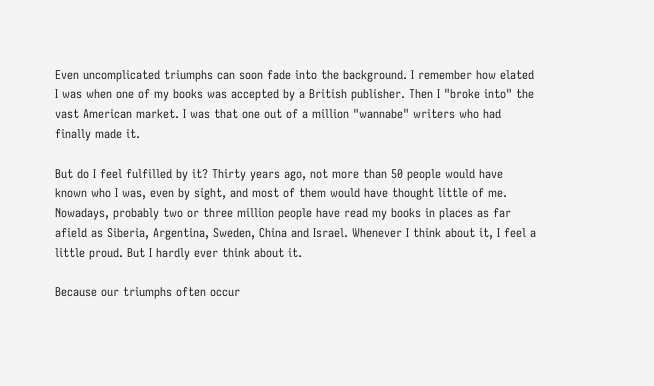Even uncomplicated triumphs can soon fade into the background. I remember how elated I was when one of my books was accepted by a British publisher. Then I "broke into" the vast American market. I was that one out of a million "wannabe" writers who had finally made it.

But do I feel fulfilled by it? Thirty years ago, not more than 50 people would have known who I was, even by sight, and most of them would have thought little of me. Nowadays, probably two or three million people have read my books in places as far afield as Siberia, Argentina, Sweden, China and Israel. Whenever I think about it, I feel a little proud. But I hardly ever think about it.

Because our triumphs often occur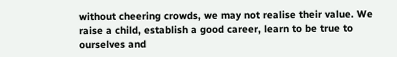without cheering crowds, we may not realise their value. We raise a child, establish a good career, learn to be true to ourselves and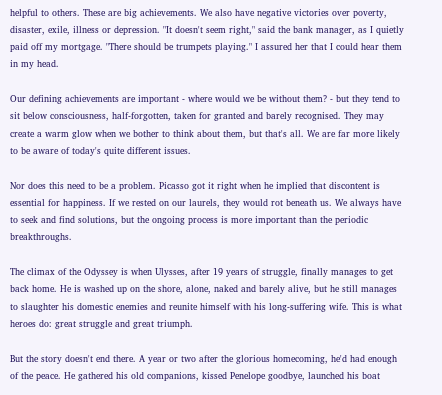helpful to others. These are big achievements. We also have negative victories over poverty, disaster, exile, illness or depression. "It doesn't seem right," said the bank manager, as I quietly paid off my mortgage. "There should be trumpets playing." I assured her that I could hear them in my head.

Our defining achievements are important - where would we be without them? - but they tend to sit below consciousness, half-forgotten, taken for granted and barely recognised. They may create a warm glow when we bother to think about them, but that's all. We are far more likely to be aware of today's quite different issues.

Nor does this need to be a problem. Picasso got it right when he implied that discontent is essential for happiness. If we rested on our laurels, they would rot beneath us. We always have to seek and find solutions, but the ongoing process is more important than the periodic breakthroughs.

The climax of the Odyssey is when Ulysses, after 19 years of struggle, finally manages to get back home. He is washed up on the shore, alone, naked and barely alive, but he still manages to slaughter his domestic enemies and reunite himself with his long-suffering wife. This is what heroes do: great struggle and great triumph.

But the story doesn't end there. A year or two after the glorious homecoming, he'd had enough of the peace. He gathered his old companions, kissed Penelope goodbye, launched his boat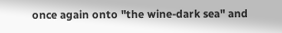once again onto "the wine-dark sea" and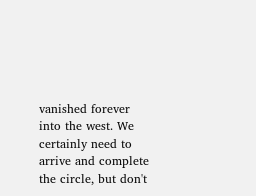vanished forever into the west. We certainly need to arrive and complete the circle, but don't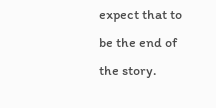expect that to be the end of the story.